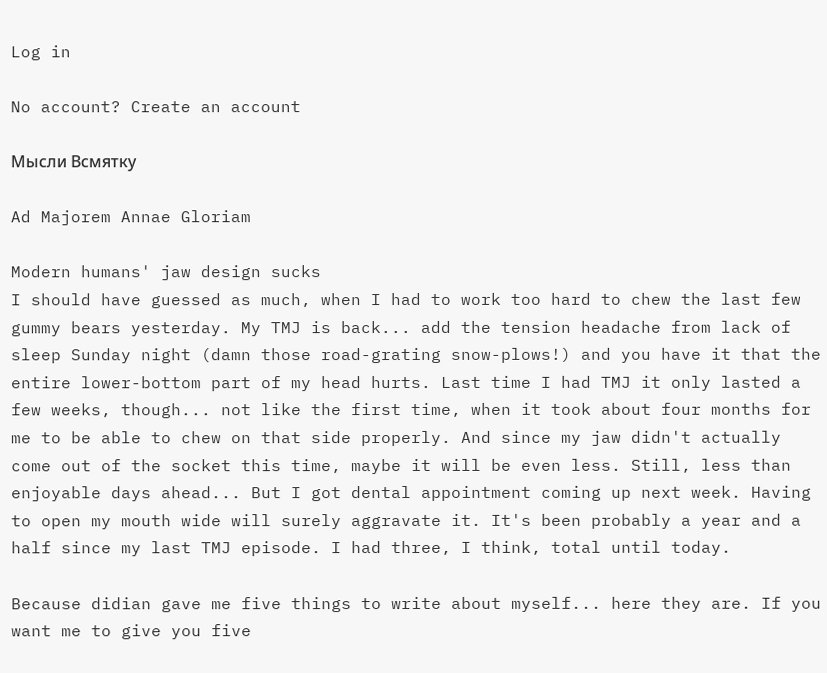Log in

No account? Create an account

Мысли Всмятку

Ad Majorem Annae Gloriam

Modern humans' jaw design sucks
I should have guessed as much, when I had to work too hard to chew the last few gummy bears yesterday. My TMJ is back... add the tension headache from lack of sleep Sunday night (damn those road-grating snow-plows!) and you have it that the entire lower-bottom part of my head hurts. Last time I had TMJ it only lasted a few weeks, though... not like the first time, when it took about four months for me to be able to chew on that side properly. And since my jaw didn't actually come out of the socket this time, maybe it will be even less. Still, less than enjoyable days ahead... But I got dental appointment coming up next week. Having to open my mouth wide will surely aggravate it. It's been probably a year and a half since my last TMJ episode. I had three, I think, total until today.

Because didian gave me five things to write about myself... here they are. If you want me to give you five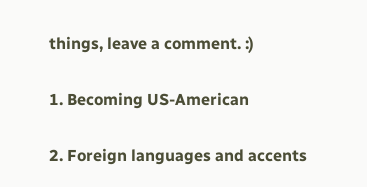things, leave a comment. :)

1. Becoming US-American

2. Foreign languages and accents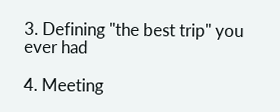3. Defining "the best trip" you ever had

4. Meeting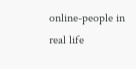online-people in real life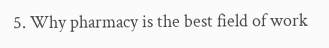5. Why pharmacy is the best field of work